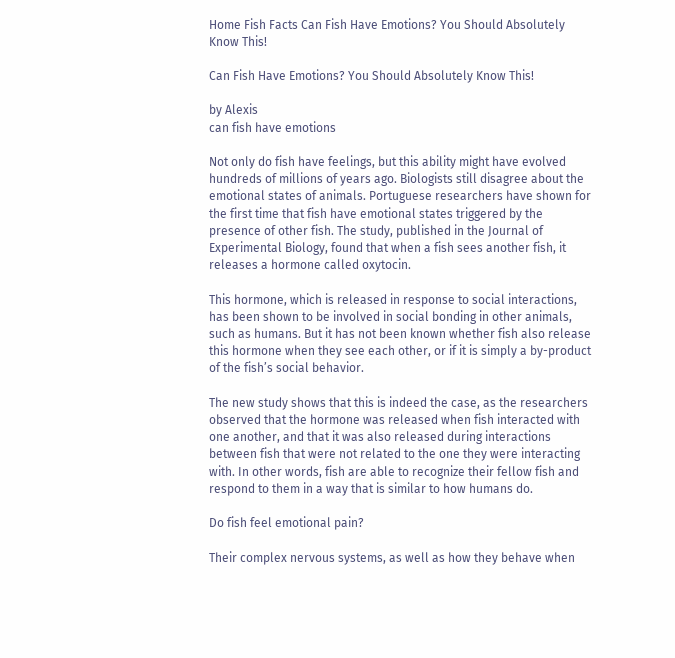Home Fish Facts Can Fish Have Emotions? You Should Absolutely Know This!

Can Fish Have Emotions? You Should Absolutely Know This!

by Alexis
can fish have emotions

Not only do fish have feelings, but this ability might have evolved hundreds of millions of years ago. Biologists still disagree about the emotional states of animals. Portuguese researchers have shown for the first time that fish have emotional states triggered by the presence of other fish. The study, published in the Journal of Experimental Biology, found that when a fish sees another fish, it releases a hormone called oxytocin.

This hormone, which is released in response to social interactions, has been shown to be involved in social bonding in other animals, such as humans. But it has not been known whether fish also release this hormone when they see each other, or if it is simply a by-product of the fish’s social behavior.

The new study shows that this is indeed the case, as the researchers observed that the hormone was released when fish interacted with one another, and that it was also released during interactions between fish that were not related to the one they were interacting with. In other words, fish are able to recognize their fellow fish and respond to them in a way that is similar to how humans do.

Do fish feel emotional pain?

Their complex nervous systems, as well as how they behave when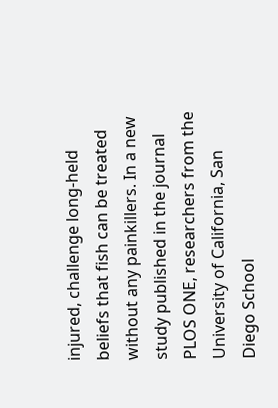injured, challenge long-held beliefs that fish can be treated without any painkillers. In a new study published in the journal PLOS ONE, researchers from the University of California, San Diego School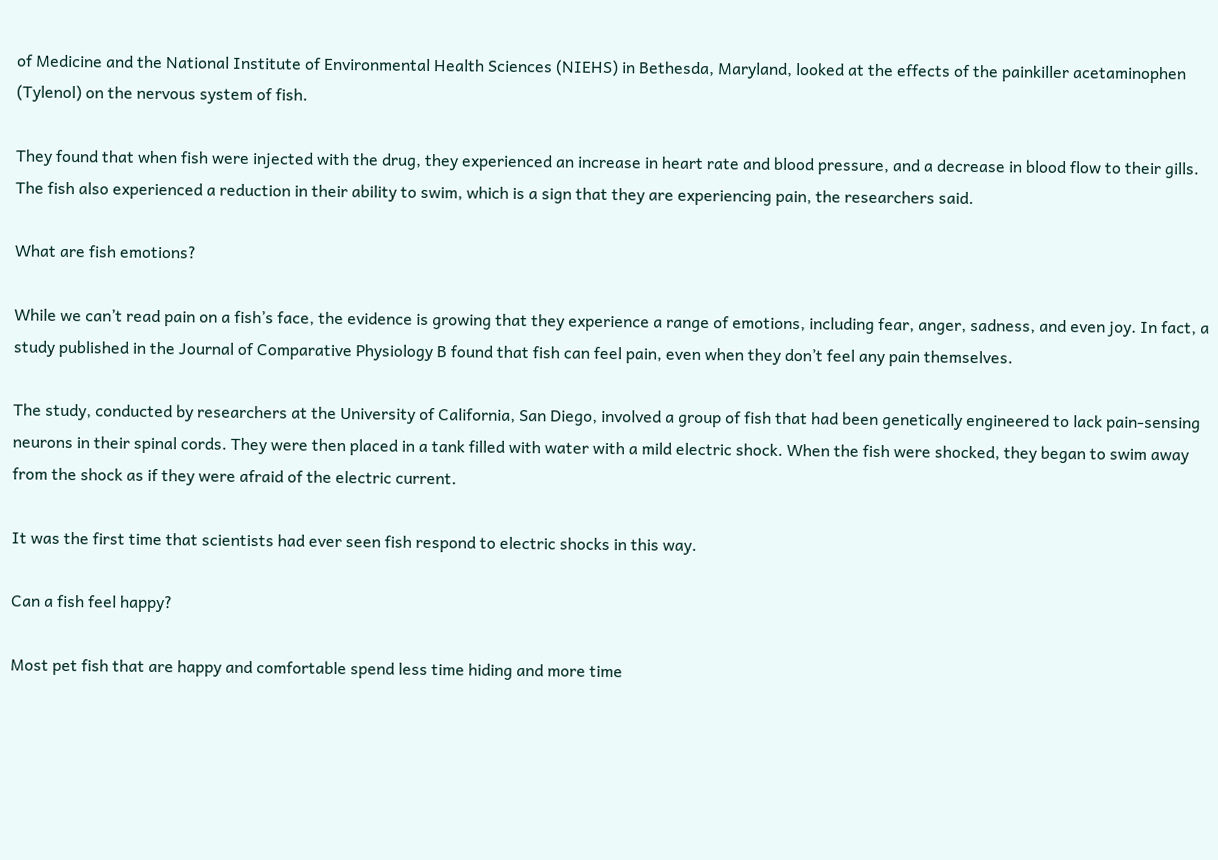of Medicine and the National Institute of Environmental Health Sciences (NIEHS) in Bethesda, Maryland, looked at the effects of the painkiller acetaminophen (Tylenol) on the nervous system of fish.

They found that when fish were injected with the drug, they experienced an increase in heart rate and blood pressure, and a decrease in blood flow to their gills. The fish also experienced a reduction in their ability to swim, which is a sign that they are experiencing pain, the researchers said.

What are fish emotions?

While we can’t read pain on a fish’s face, the evidence is growing that they experience a range of emotions, including fear, anger, sadness, and even joy. In fact, a study published in the Journal of Comparative Physiology B found that fish can feel pain, even when they don’t feel any pain themselves.

The study, conducted by researchers at the University of California, San Diego, involved a group of fish that had been genetically engineered to lack pain-sensing neurons in their spinal cords. They were then placed in a tank filled with water with a mild electric shock. When the fish were shocked, they began to swim away from the shock as if they were afraid of the electric current.

It was the first time that scientists had ever seen fish respond to electric shocks in this way.

Can a fish feel happy?

Most pet fish that are happy and comfortable spend less time hiding and more time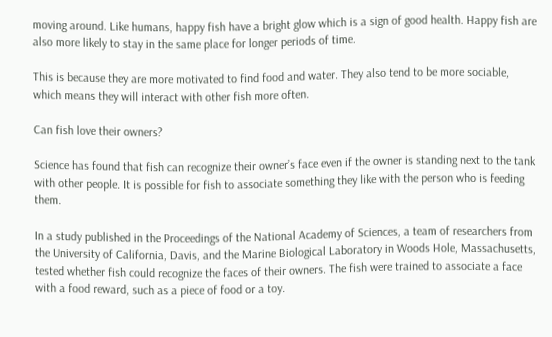moving around. Like humans, happy fish have a bright glow which is a sign of good health. Happy fish are also more likely to stay in the same place for longer periods of time.

This is because they are more motivated to find food and water. They also tend to be more sociable, which means they will interact with other fish more often.

Can fish love their owners?

Science has found that fish can recognize their owner’s face even if the owner is standing next to the tank with other people. It is possible for fish to associate something they like with the person who is feeding them.

In a study published in the Proceedings of the National Academy of Sciences, a team of researchers from the University of California, Davis, and the Marine Biological Laboratory in Woods Hole, Massachusetts, tested whether fish could recognize the faces of their owners. The fish were trained to associate a face with a food reward, such as a piece of food or a toy.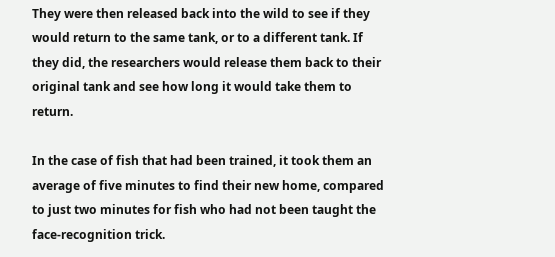They were then released back into the wild to see if they would return to the same tank, or to a different tank. If they did, the researchers would release them back to their original tank and see how long it would take them to return.

In the case of fish that had been trained, it took them an average of five minutes to find their new home, compared to just two minutes for fish who had not been taught the face-recognition trick.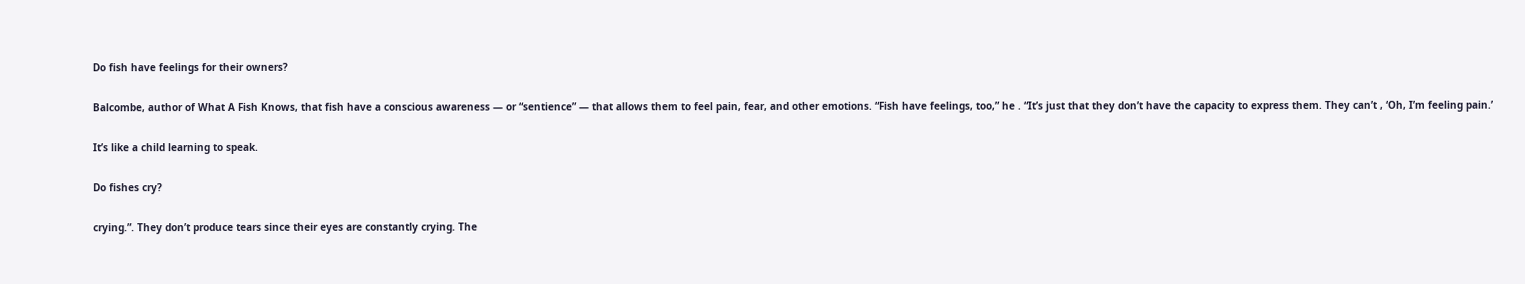Do fish have feelings for their owners?

Balcombe, author of What A Fish Knows, that fish have a conscious awareness — or “sentience” — that allows them to feel pain, fear, and other emotions. “Fish have feelings, too,” he . “It’s just that they don’t have the capacity to express them. They can’t , ‘Oh, I’m feeling pain.’

It’s like a child learning to speak.

Do fishes cry?

crying.”. They don’t produce tears since their eyes are constantly crying. The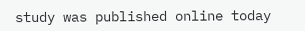study was published online today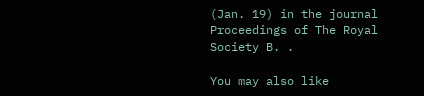(Jan. 19) in the journal Proceedings of The Royal Society B. .

You may also like